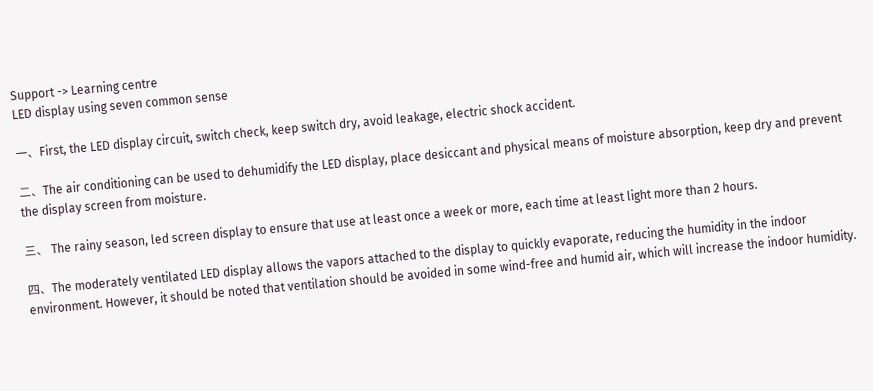Support -> Learning centre
LED display using seven common sense

一、First, the LED display circuit, switch check, keep switch dry, avoid leakage, electric shock accident.

二、The air conditioning can be used to dehumidify the LED display, place desiccant and physical means of moisture absorption, keep dry and prevent the display screen from moisture.

三、 The rainy season, led screen display to ensure that use at least once a week or more, each time at least light more than 2 hours.

四、The moderately ventilated LED display allows the vapors attached to the display to quickly evaporate, reducing the humidity in the indoor environment. However, it should be noted that ventilation should be avoided in some wind-free and humid air, which will increase the indoor humidity.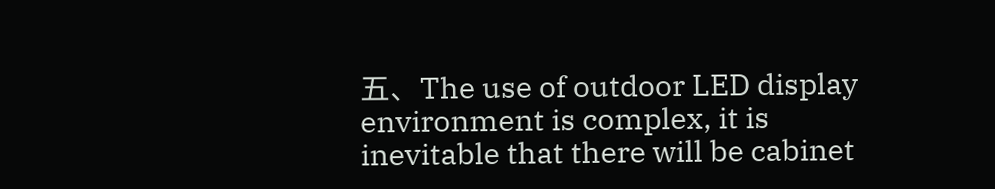五、The use of outdoor LED display environment is complex, it is inevitable that there will be cabinet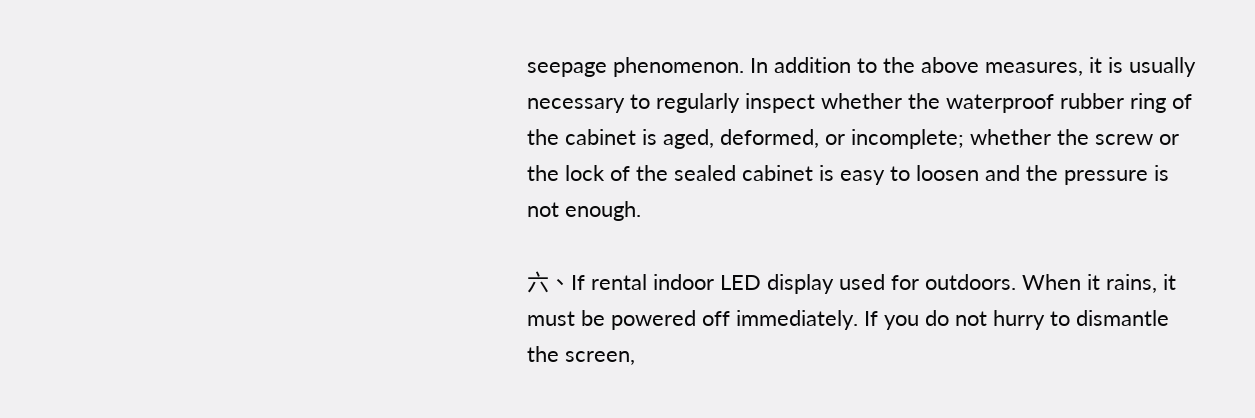seepage phenomenon. In addition to the above measures, it is usually necessary to regularly inspect whether the waterproof rubber ring of the cabinet is aged, deformed, or incomplete; whether the screw or the lock of the sealed cabinet is easy to loosen and the pressure is not enough.

六、If rental indoor LED display used for outdoors. When it rains, it must be powered off immediately. If you do not hurry to dismantle the screen,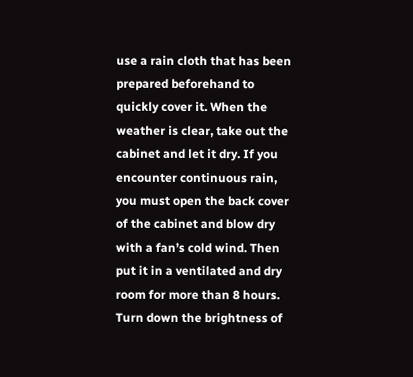use a rain cloth that has been prepared beforehand to quickly cover it. When the weather is clear, take out the cabinet and let it dry. If you encounter continuous rain, you must open the back cover of the cabinet and blow dry with a fan’s cold wind. Then put it in a ventilated and dry room for more than 8 hours. Turn down the brightness of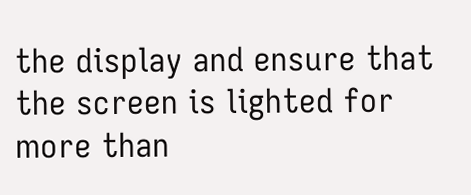the display and ensure that the screen is lighted for more than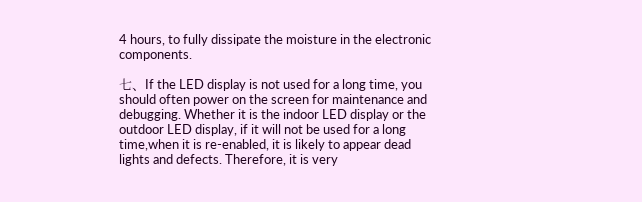4 hours, to fully dissipate the moisture in the electronic components.

七、If the LED display is not used for a long time, you should often power on the screen for maintenance and debugging. Whether it is the indoor LED display or the outdoor LED display, if it will not be used for a long time,when it is re-enabled, it is likely to appear dead lights and defects. Therefore, it is very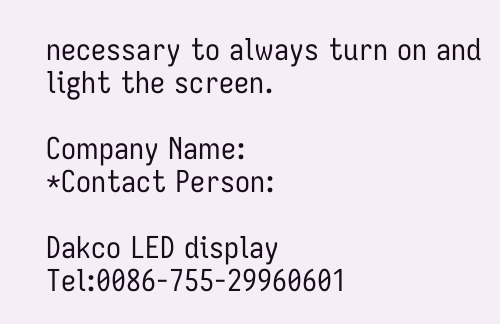necessary to always turn on and light the screen.

Company Name:
*Contact Person:

Dakco LED display Tel:0086-755-29960601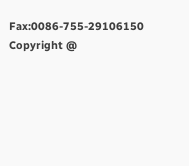Fax:0086-755-29106150 Copyright @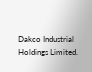Dakco Industrial Holdings Limited.